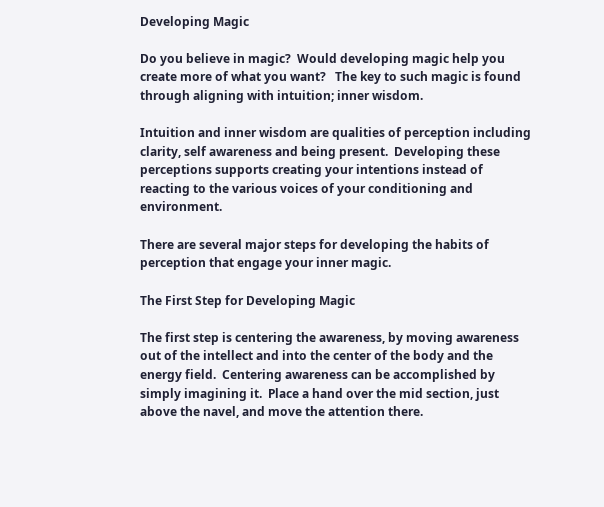Developing Magic

Do you believe in magic?  Would developing magic help you create more of what you want?   The key to such magic is found through aligning with intuition; inner wisdom.

Intuition and inner wisdom are qualities of perception including clarity, self awareness and being present.  Developing these perceptions supports creating your intentions instead of reacting to the various voices of your conditioning and environment.

There are several major steps for developing the habits of perception that engage your inner magic.

The First Step for Developing Magic

The first step is centering the awareness, by moving awareness out of the intellect and into the center of the body and the energy field.  Centering awareness can be accomplished by simply imagining it.  Place a hand over the mid section, just above the navel, and move the attention there.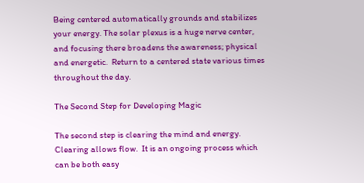Being centered automatically grounds and stabilizes your energy. The solar plexus is a huge nerve center, and focusing there broadens the awareness; physical and energetic.  Return to a centered state various times throughout the day.

The Second Step for Developing Magic

The second step is clearing the mind and energy.  Clearing allows flow.  It is an ongoing process which can be both easy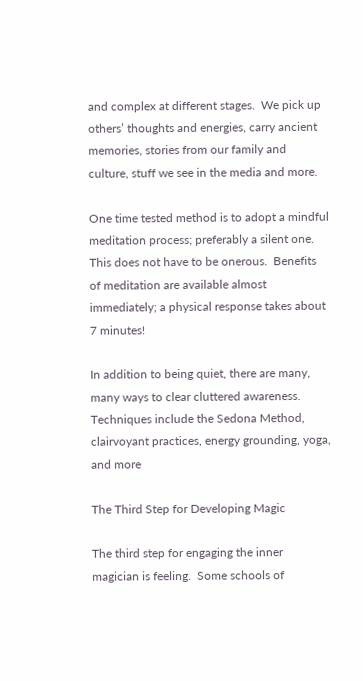and complex at different stages.  We pick up others’ thoughts and energies, carry ancient memories, stories from our family and culture, stuff we see in the media and more.

One time tested method is to adopt a mindful meditation process; preferably a silent one.  This does not have to be onerous.  Benefits of meditation are available almost immediately; a physical response takes about 7 minutes!

In addition to being quiet, there are many, many ways to clear cluttered awareness.  Techniques include the Sedona Method, clairvoyant practices, energy grounding, yoga, and more

The Third Step for Developing Magic

The third step for engaging the inner magician is feeling.  Some schools of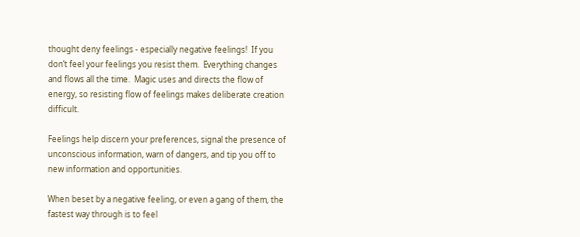thought deny feelings - especially negative feelings!  If you don’t feel your feelings you resist them.  Everything changes and flows all the time.  Magic uses and directs the flow of energy, so resisting flow of feelings makes deliberate creation difficult.

Feelings help discern your preferences, signal the presence of unconscious information, warn of dangers, and tip you off to new information and opportunities.

When beset by a negative feeling, or even a gang of them, the fastest way through is to feel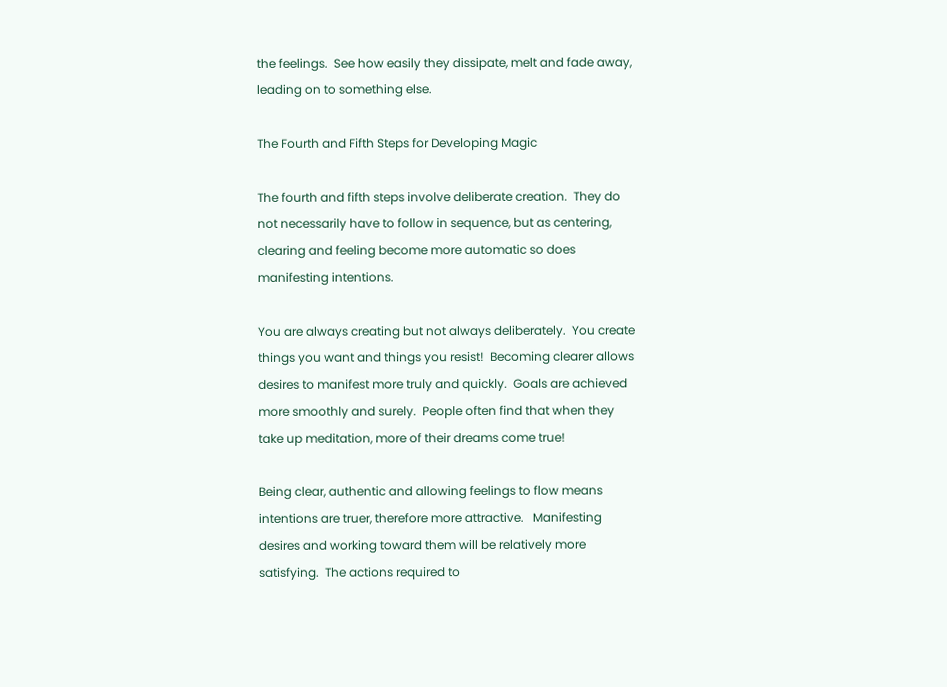the feelings.  See how easily they dissipate, melt and fade away, leading on to something else.

The Fourth and Fifth Steps for Developing Magic

The fourth and fifth steps involve deliberate creation.  They do not necessarily have to follow in sequence, but as centering, clearing and feeling become more automatic so does manifesting intentions.

You are always creating but not always deliberately.  You create things you want and things you resist!  Becoming clearer allows desires to manifest more truly and quickly.  Goals are achieved more smoothly and surely.  People often find that when they take up meditation, more of their dreams come true!

Being clear, authentic and allowing feelings to flow means intentions are truer, therefore more attractive.   Manifesting desires and working toward them will be relatively more satisfying.  The actions required to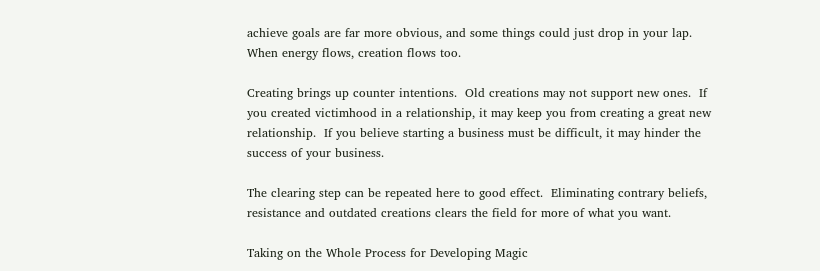achieve goals are far more obvious, and some things could just drop in your lap.  When energy flows, creation flows too.

Creating brings up counter intentions.  Old creations may not support new ones.  If you created victimhood in a relationship, it may keep you from creating a great new relationship.  If you believe starting a business must be difficult, it may hinder the success of your business.

The clearing step can be repeated here to good effect.  Eliminating contrary beliefs, resistance and outdated creations clears the field for more of what you want.

Taking on the Whole Process for Developing Magic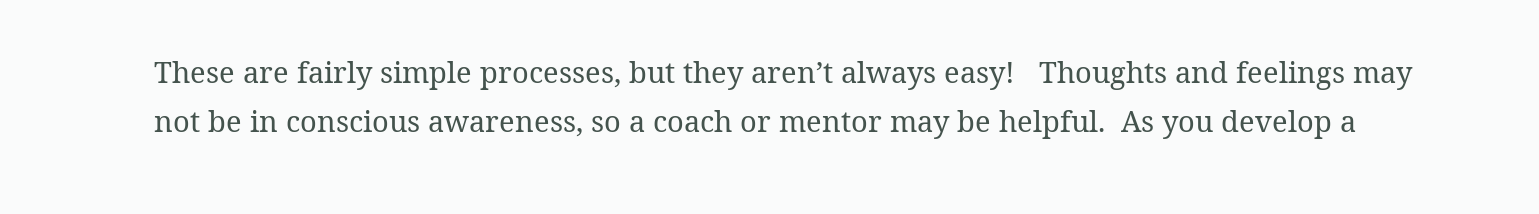These are fairly simple processes, but they aren’t always easy!   Thoughts and feelings may not be in conscious awareness, so a coach or mentor may be helpful.  As you develop a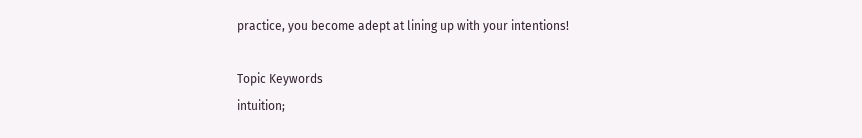practice, you become adept at lining up with your intentions!

Topic Keywords
intuition;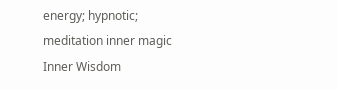energy; hypnotic; meditation inner magic Inner Wisdom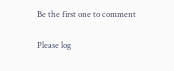Be the first one to comment

Please log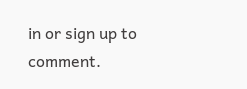in or sign up to comment.